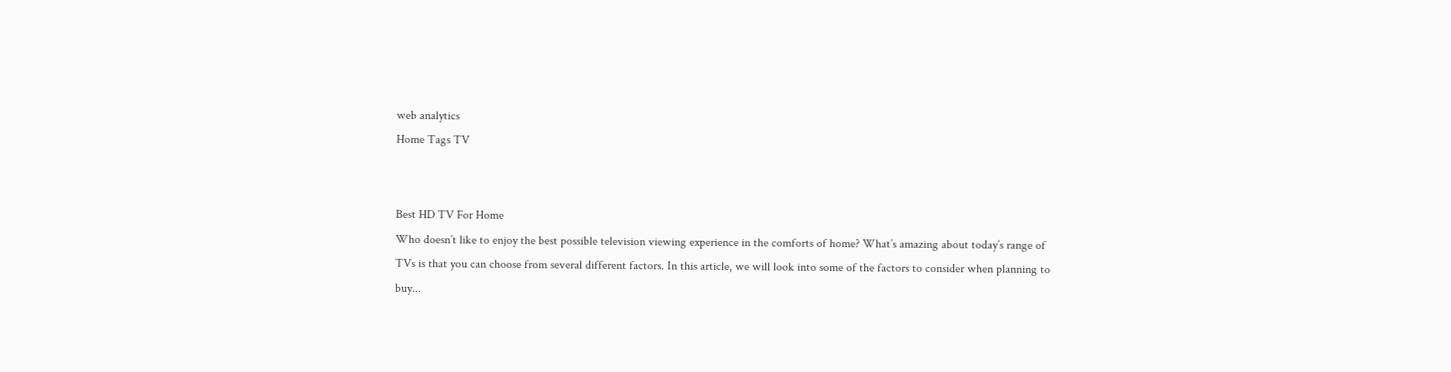web analytics
Home Tags TV


Best HD TV For Home
Who doesn’t like to enjoy the best possible television viewing experience in the comforts of home? What’s amazing about today’s range of TVs is that you can choose from several different factors. In this article, we will look into some of the factors to consider when planning to buy...